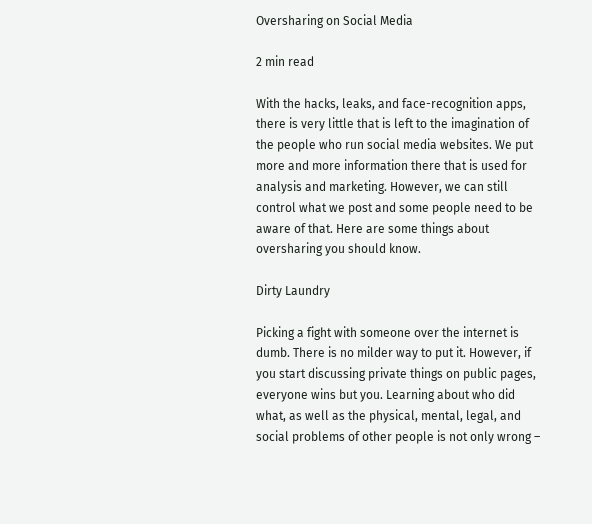Oversharing on Social Media

2 min read

With the hacks, leaks, and face-recognition apps, there is very little that is left to the imagination of the people who run social media websites. We put more and more information there that is used for analysis and marketing. However, we can still control what we post and some people need to be aware of that. Here are some things about oversharing you should know.

Dirty Laundry

Picking a fight with someone over the internet is dumb. There is no milder way to put it. However, if you start discussing private things on public pages, everyone wins but you. Learning about who did what, as well as the physical, mental, legal, and social problems of other people is not only wrong –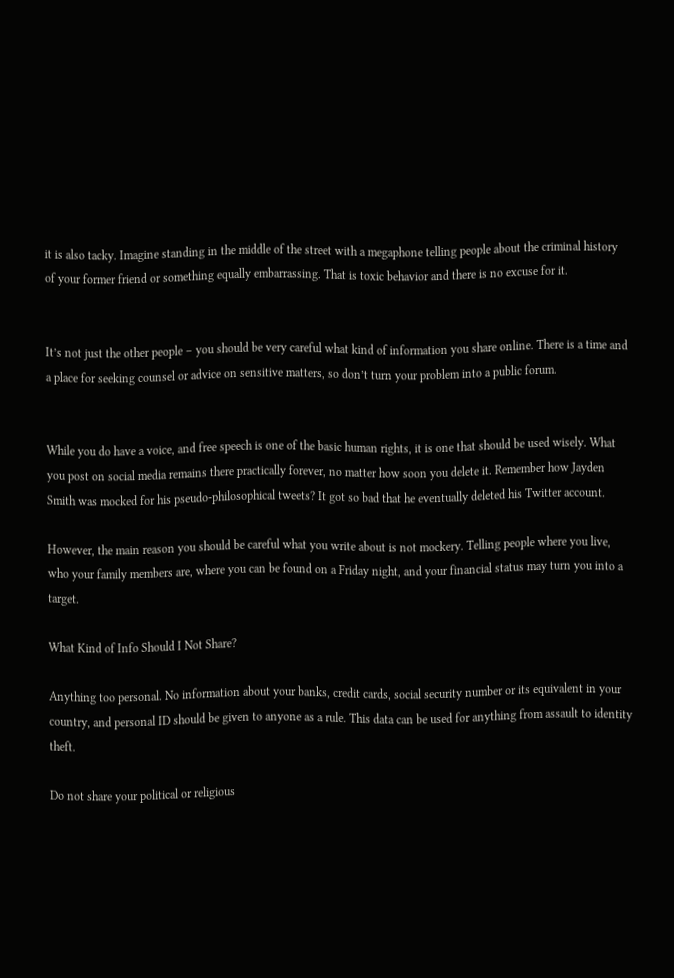it is also tacky. Imagine standing in the middle of the street with a megaphone telling people about the criminal history of your former friend or something equally embarrassing. That is toxic behavior and there is no excuse for it.


It’s not just the other people – you should be very careful what kind of information you share online. There is a time and a place for seeking counsel or advice on sensitive matters, so don’t turn your problem into a public forum.


While you do have a voice, and free speech is one of the basic human rights, it is one that should be used wisely. What you post on social media remains there practically forever, no matter how soon you delete it. Remember how Jayden Smith was mocked for his pseudo-philosophical tweets? It got so bad that he eventually deleted his Twitter account.

However, the main reason you should be careful what you write about is not mockery. Telling people where you live, who your family members are, where you can be found on a Friday night, and your financial status may turn you into a target.

What Kind of Info Should I Not Share?

Anything too personal. No information about your banks, credit cards, social security number or its equivalent in your country, and personal ID should be given to anyone as a rule. This data can be used for anything from assault to identity theft.

Do not share your political or religious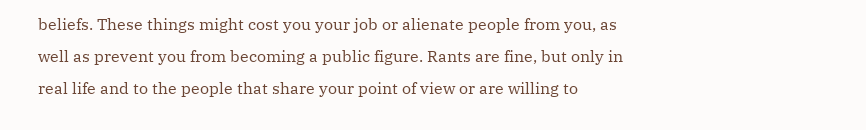beliefs. These things might cost you your job or alienate people from you, as well as prevent you from becoming a public figure. Rants are fine, but only in real life and to the people that share your point of view or are willing to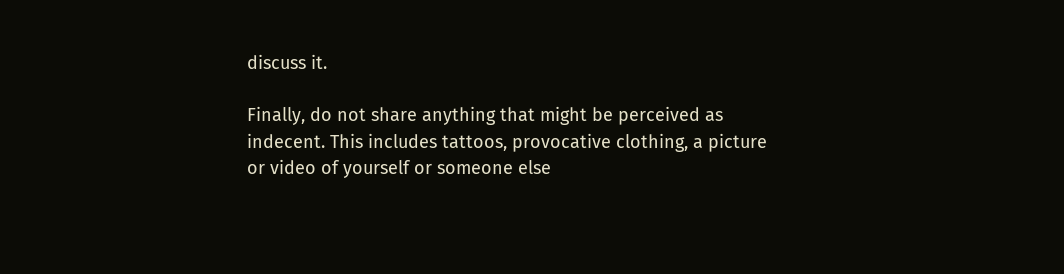discuss it.

Finally, do not share anything that might be perceived as indecent. This includes tattoos, provocative clothing, a picture or video of yourself or someone else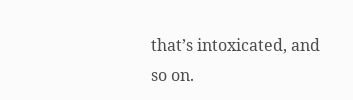that’s intoxicated, and so on.